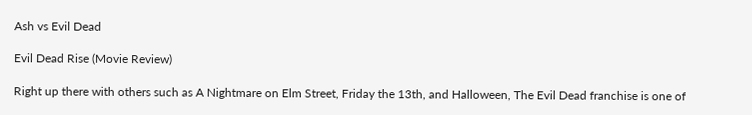Ash vs Evil Dead

Evil Dead Rise (Movie Review)

Right up there with others such as A Nightmare on Elm Street, Friday the 13th, and Halloween, The Evil Dead franchise is one of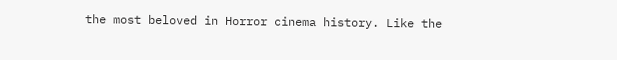the most beloved in Horror cinema history. Like the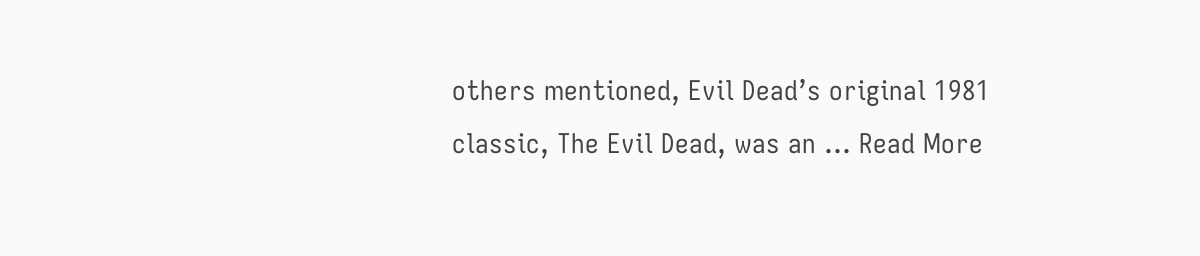others mentioned, Evil Dead’s original 1981 classic, The Evil Dead, was an ... Read More